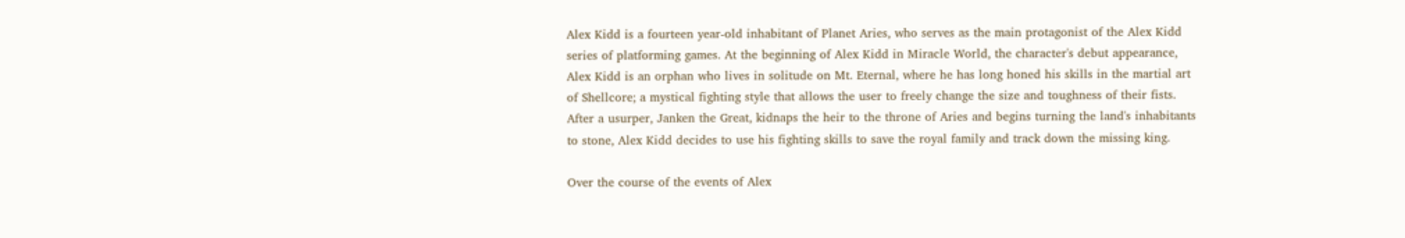Alex Kidd is a fourteen year-old inhabitant of Planet Aries, who serves as the main protagonist of the Alex Kidd series of platforming games. At the beginning of Alex Kidd in Miracle World, the character's debut appearance, Alex Kidd is an orphan who lives in solitude on Mt. Eternal, where he has long honed his skills in the martial art of Shellcore; a mystical fighting style that allows the user to freely change the size and toughness of their fists. After a usurper, Janken the Great, kidnaps the heir to the throne of Aries and begins turning the land's inhabitants to stone, Alex Kidd decides to use his fighting skills to save the royal family and track down the missing king.

Over the course of the events of Alex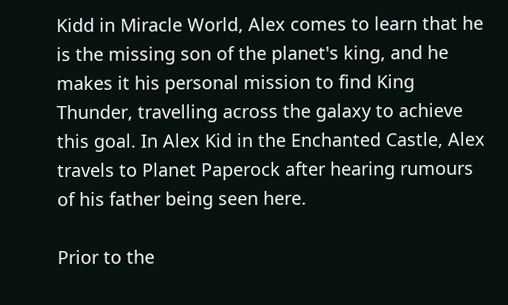Kidd in Miracle World, Alex comes to learn that he is the missing son of the planet's king, and he makes it his personal mission to find King Thunder, travelling across the galaxy to achieve this goal. In Alex Kid in the Enchanted Castle, Alex travels to Planet Paperock after hearing rumours of his father being seen here.

Prior to the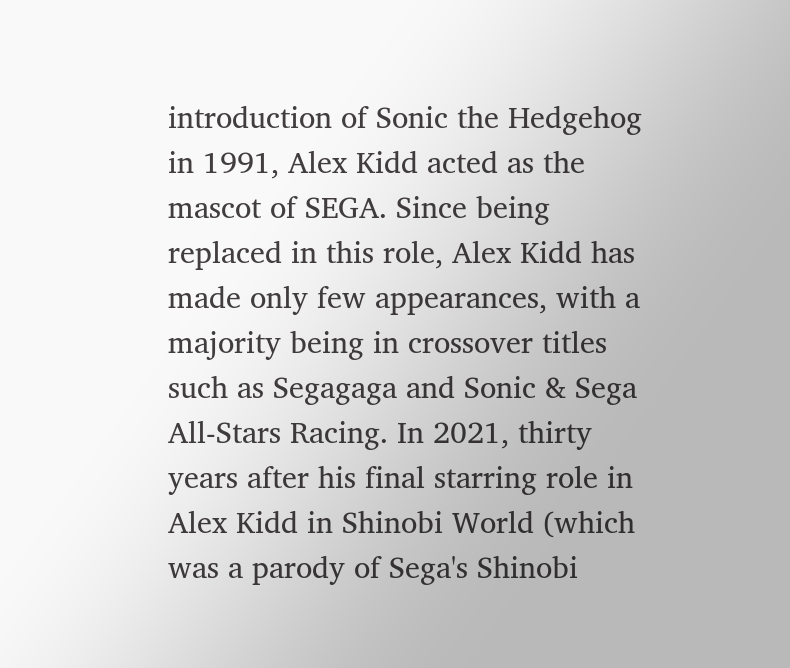introduction of Sonic the Hedgehog in 1991, Alex Kidd acted as the mascot of SEGA. Since being replaced in this role, Alex Kidd has made only few appearances, with a majority being in crossover titles such as Segagaga and Sonic & Sega All-Stars Racing. In 2021, thirty years after his final starring role in Alex Kidd in Shinobi World (which was a parody of Sega's Shinobi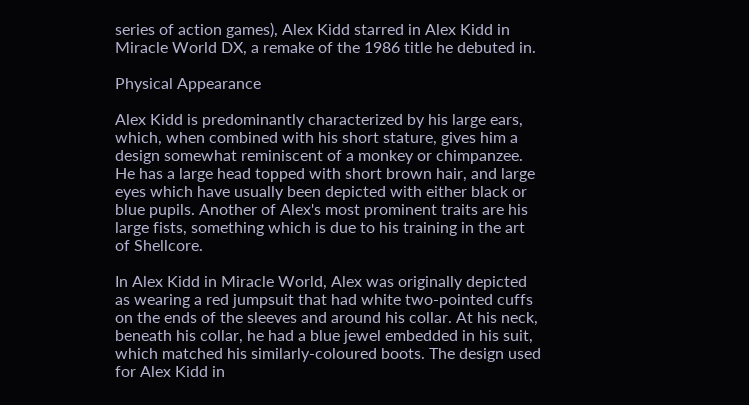series of action games), Alex Kidd starred in Alex Kidd in Miracle World DX, a remake of the 1986 title he debuted in.

Physical Appearance

Alex Kidd is predominantly characterized by his large ears, which, when combined with his short stature, gives him a design somewhat reminiscent of a monkey or chimpanzee. He has a large head topped with short brown hair, and large eyes which have usually been depicted with either black or blue pupils. Another of Alex's most prominent traits are his large fists, something which is due to his training in the art of Shellcore.

In Alex Kidd in Miracle World, Alex was originally depicted as wearing a red jumpsuit that had white two-pointed cuffs on the ends of the sleeves and around his collar. At his neck, beneath his collar, he had a blue jewel embedded in his suit, which matched his similarly-coloured boots. The design used for Alex Kidd in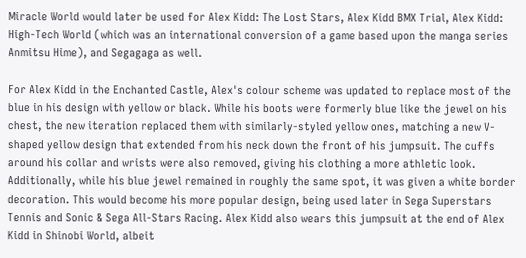Miracle World would later be used for Alex Kidd: The Lost Stars, Alex Kidd BMX Trial, Alex Kidd: High-Tech World (which was an international conversion of a game based upon the manga series Anmitsu Hime), and Segagaga as well.

For Alex Kidd in the Enchanted Castle, Alex's colour scheme was updated to replace most of the blue in his design with yellow or black. While his boots were formerly blue like the jewel on his chest, the new iteration replaced them with similarly-styled yellow ones, matching a new V-shaped yellow design that extended from his neck down the front of his jumpsuit. The cuffs around his collar and wrists were also removed, giving his clothing a more athletic look. Additionally, while his blue jewel remained in roughly the same spot, it was given a white border decoration. This would become his more popular design, being used later in Sega Superstars Tennis and Sonic & Sega All-Stars Racing. Alex Kidd also wears this jumpsuit at the end of Alex Kidd in Shinobi World, albeit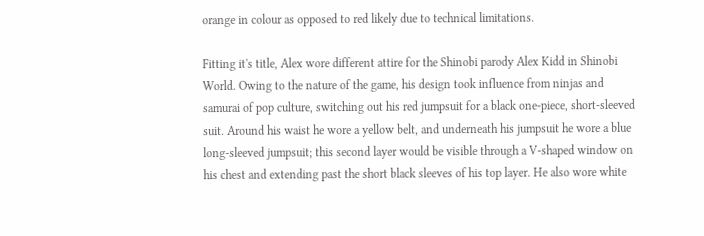orange in colour as opposed to red likely due to technical limitations.

Fitting it's title, Alex wore different attire for the Shinobi parody Alex Kidd in Shinobi World. Owing to the nature of the game, his design took influence from ninjas and samurai of pop culture, switching out his red jumpsuit for a black one-piece, short-sleeved suit. Around his waist he wore a yellow belt, and underneath his jumpsuit he wore a blue long-sleeved jumpsuit; this second layer would be visible through a V-shaped window on his chest and extending past the short black sleeves of his top layer. He also wore white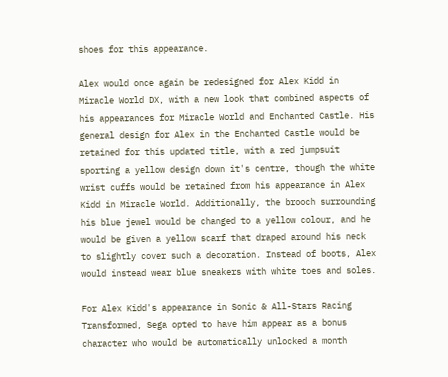shoes for this appearance.

Alex would once again be redesigned for Alex Kidd in Miracle World DX, with a new look that combined aspects of his appearances for Miracle World and Enchanted Castle. His general design for Alex in the Enchanted Castle would be retained for this updated title, with a red jumpsuit sporting a yellow design down it's centre, though the white wrist cuffs would be retained from his appearance in Alex Kidd in Miracle World. Additionally, the brooch surrounding his blue jewel would be changed to a yellow colour, and he would be given a yellow scarf that draped around his neck to slightly cover such a decoration. Instead of boots, Alex would instead wear blue sneakers with white toes and soles.

For Alex Kidd's appearance in Sonic & All-Stars Racing Transformed, Sega opted to have him appear as a bonus character who would be automatically unlocked a month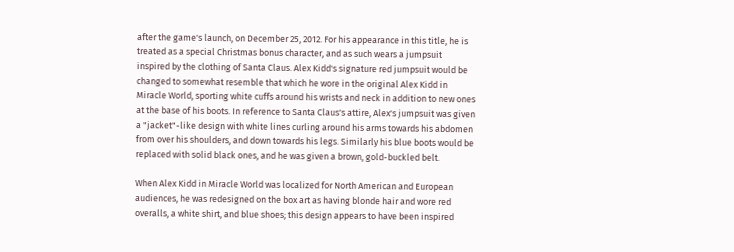after the game's launch, on December 25, 2012. For his appearance in this title, he is treated as a special Christmas bonus character, and as such wears a jumpsuit inspired by the clothing of Santa Claus. Alex Kidd's signature red jumpsuit would be changed to somewhat resemble that which he wore in the original Alex Kidd in Miracle World, sporting white cuffs around his wrists and neck in addition to new ones at the base of his boots. In reference to Santa Claus's attire, Alex's jumpsuit was given a "jacket"-like design with white lines curling around his arms towards his abdomen from over his shoulders, and down towards his legs. Similarly his blue boots would be replaced with solid black ones, and he was given a brown, gold-buckled belt.

When Alex Kidd in Miracle World was localized for North American and European audiences, he was redesigned on the box art as having blonde hair and wore red overalls, a white shirt, and blue shoes; this design appears to have been inspired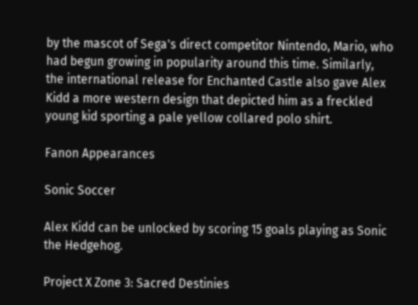by the mascot of Sega's direct competitor Nintendo, Mario, who had begun growing in popularity around this time. Similarly, the international release for Enchanted Castle also gave Alex Kidd a more western design that depicted him as a freckled young kid sporting a pale yellow collared polo shirt.

Fanon Appearances

Sonic Soccer

Alex Kidd can be unlocked by scoring 15 goals playing as Sonic the Hedgehog.

Project X Zone 3: Sacred Destinies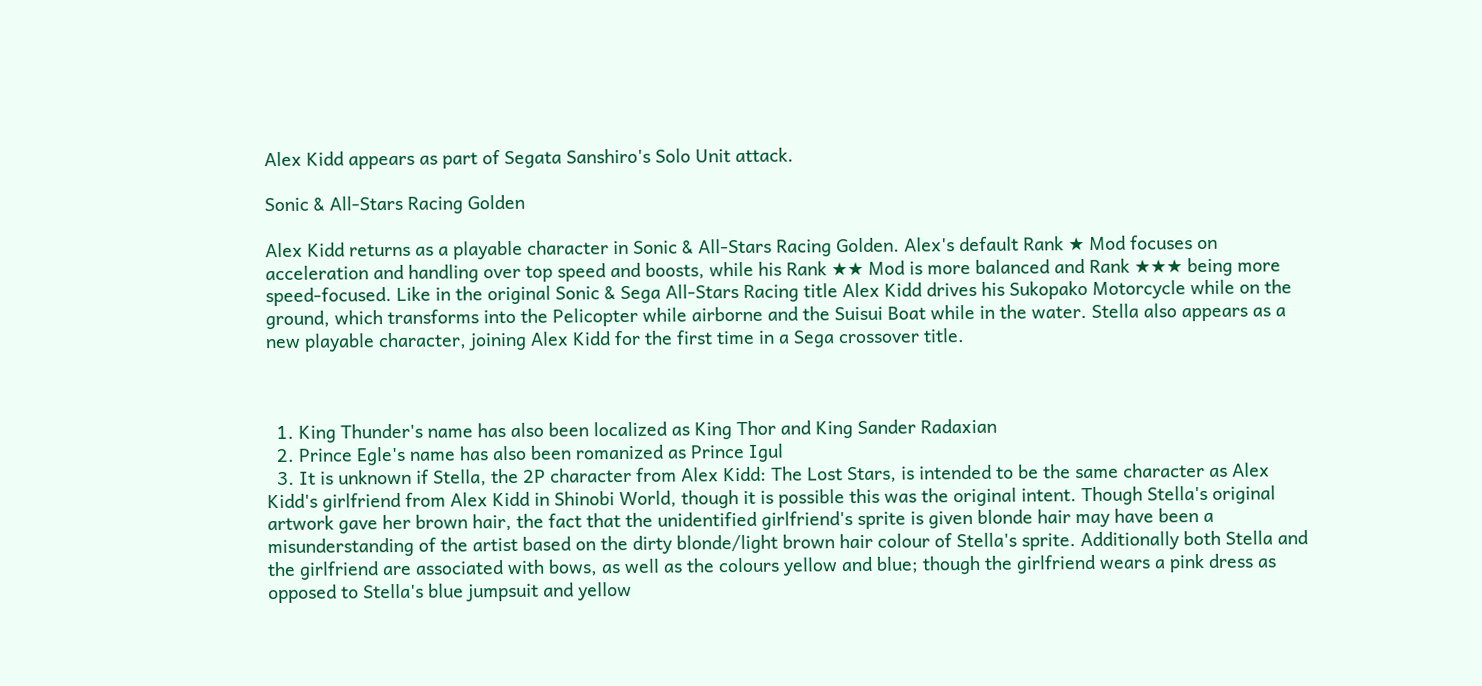Alex Kidd appears as part of Segata Sanshiro's Solo Unit attack.

Sonic & All-Stars Racing Golden

Alex Kidd returns as a playable character in Sonic & All-Stars Racing Golden. Alex's default Rank ★ Mod focuses on acceleration and handling over top speed and boosts, while his Rank ★★ Mod is more balanced and Rank ★★★ being more speed-focused. Like in the original Sonic & Sega All-Stars Racing title Alex Kidd drives his Sukopako Motorcycle while on the ground, which transforms into the Pelicopter while airborne and the Suisui Boat while in the water. Stella also appears as a new playable character, joining Alex Kidd for the first time in a Sega crossover title.



  1. King Thunder's name has also been localized as King Thor and King Sander Radaxian
  2. Prince Egle's name has also been romanized as Prince Igul
  3. It is unknown if Stella, the 2P character from Alex Kidd: The Lost Stars, is intended to be the same character as Alex Kidd's girlfriend from Alex Kidd in Shinobi World, though it is possible this was the original intent. Though Stella's original artwork gave her brown hair, the fact that the unidentified girlfriend's sprite is given blonde hair may have been a misunderstanding of the artist based on the dirty blonde/light brown hair colour of Stella's sprite. Additionally both Stella and the girlfriend are associated with bows, as well as the colours yellow and blue; though the girlfriend wears a pink dress as opposed to Stella's blue jumpsuit and yellow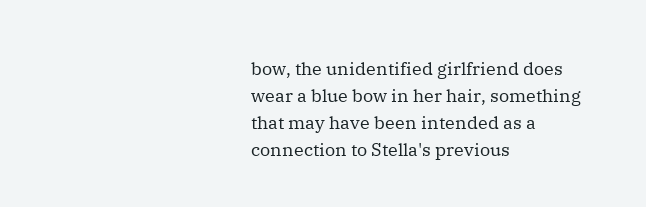bow, the unidentified girlfriend does wear a blue bow in her hair, something that may have been intended as a connection to Stella's previous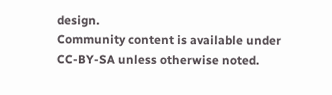design.
Community content is available under CC-BY-SA unless otherwise noted.